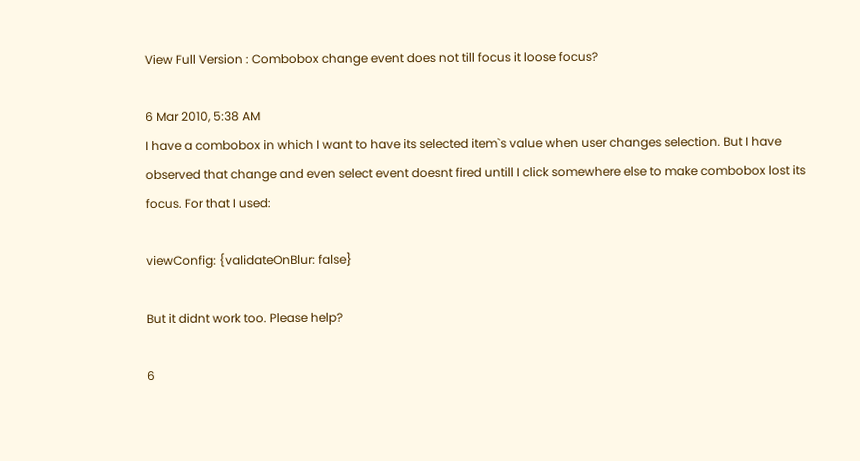View Full Version : Combobox change event does not till focus it loose focus?

6 Mar 2010, 5:38 AM
I have a combobox in which I want to have its selected item`s value when user changes selection. But I have observed that change and even select event doesnt fired untill I click somewhere else to make combobox lost its focus. For that I used:

viewConfig: {validateOnBlur: false}

But it didnt work too. Please help?

6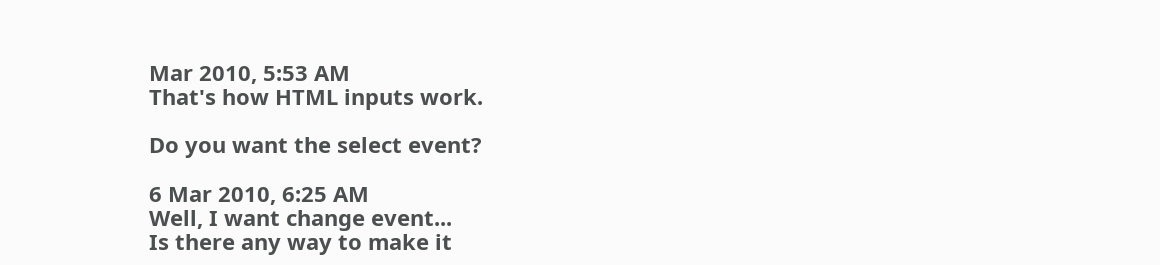Mar 2010, 5:53 AM
That's how HTML inputs work.

Do you want the select event?

6 Mar 2010, 6:25 AM
Well, I want change event...
Is there any way to make it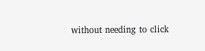without needing to click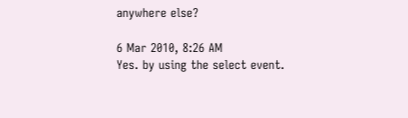anywhere else?

6 Mar 2010, 8:26 AM
Yes. by using the select event.